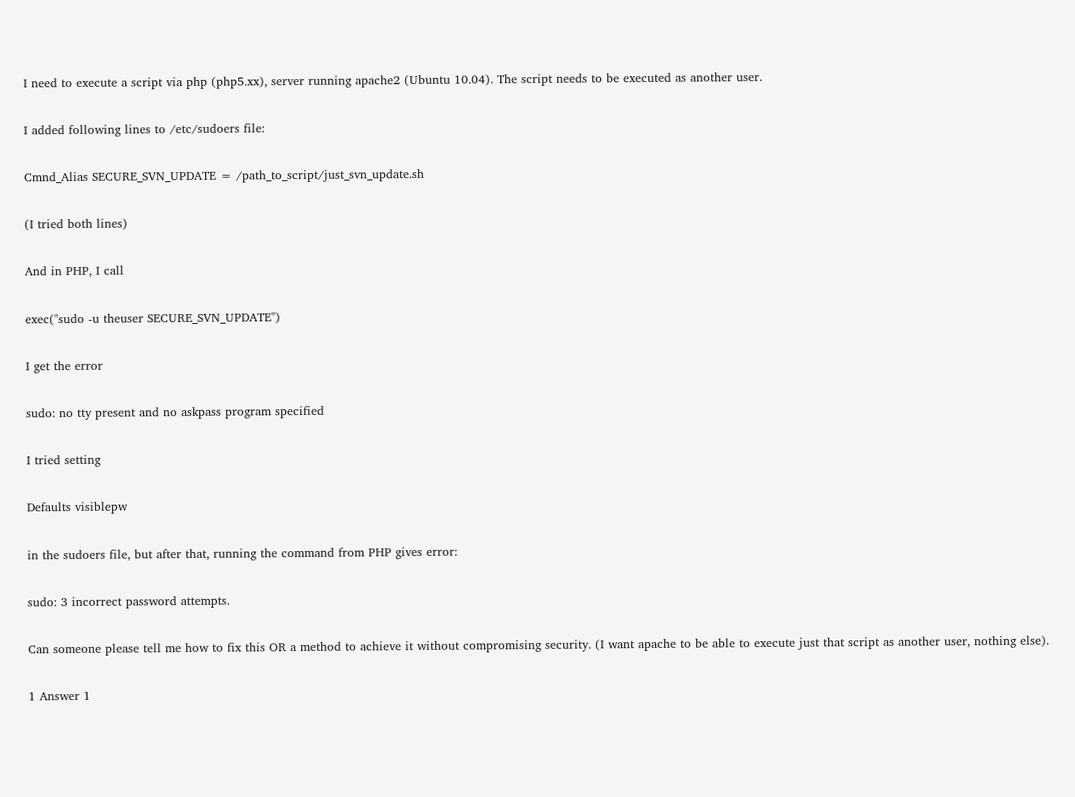I need to execute a script via php (php5.xx), server running apache2 (Ubuntu 10.04). The script needs to be executed as another user.

I added following lines to /etc/sudoers file:

Cmnd_Alias SECURE_SVN_UPDATE = /path_to_script/just_svn_update.sh

(I tried both lines)

And in PHP, I call

exec("sudo -u theuser SECURE_SVN_UPDATE")

I get the error

sudo: no tty present and no askpass program specified

I tried setting

Defaults visiblepw

in the sudoers file, but after that, running the command from PHP gives error:

sudo: 3 incorrect password attempts.

Can someone please tell me how to fix this OR a method to achieve it without compromising security. (I want apache to be able to execute just that script as another user, nothing else).

1 Answer 1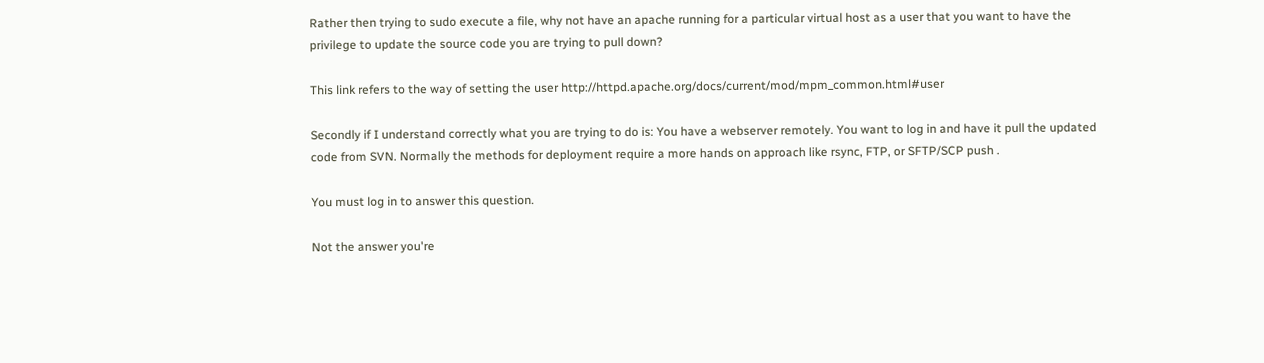Rather then trying to sudo execute a file, why not have an apache running for a particular virtual host as a user that you want to have the privilege to update the source code you are trying to pull down?

This link refers to the way of setting the user http://httpd.apache.org/docs/current/mod/mpm_common.html#user

Secondly if I understand correctly what you are trying to do is: You have a webserver remotely. You want to log in and have it pull the updated code from SVN. Normally the methods for deployment require a more hands on approach like rsync, FTP, or SFTP/SCP push .

You must log in to answer this question.

Not the answer you're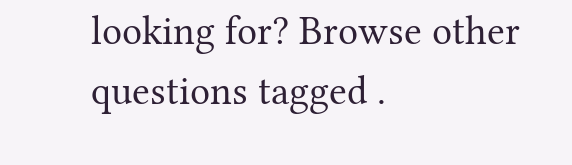looking for? Browse other questions tagged .